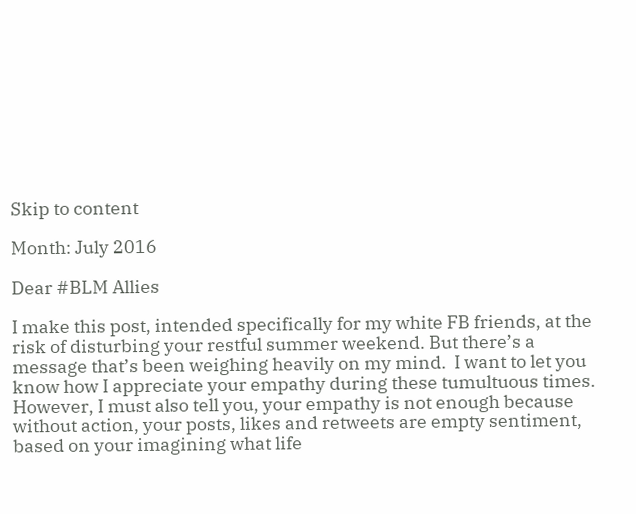Skip to content

Month: July 2016

Dear #BLM Allies

I make this post, intended specifically for my white FB friends, at the risk of disturbing your restful summer weekend. But there’s a message that’s been weighing heavily on my mind.  I want to let you know how I appreciate your empathy during these tumultuous times.  However, I must also tell you, your empathy is not enough because without action, your posts, likes and retweets are empty sentiment, based on your imagining what life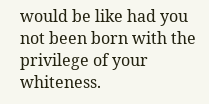would be like had you not been born with the privilege of your whiteness.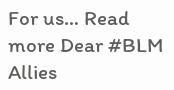For us… Read more Dear #BLM Allies